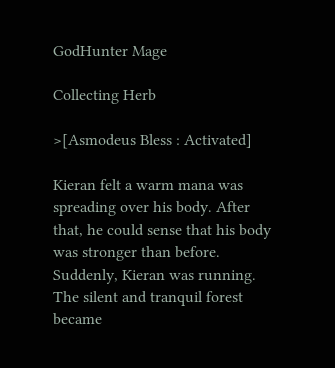GodHunter Mage

Collecting Herb

>[Asmodeus Bless : Activated]

Kieran felt a warm mana was spreading over his body. After that, he could sense that his body was stronger than before. Suddenly, Kieran was running. The silent and tranquil forest became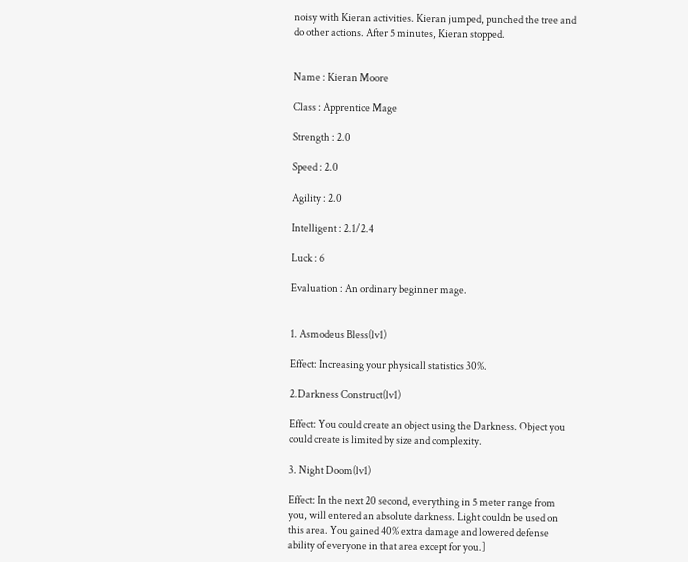noisy with Kieran activities. Kieran jumped, punched the tree and do other actions. After 5 minutes, Kieran stopped.


Name : Kieran Moore

Class : Apprentice Mage

Strength : 2.0

Speed : 2.0

Agility : 2.0

Intelligent : 2.1/2.4

Luck : 6

Evaluation : An ordinary beginner mage.


1. Asmodeus Bless(lv1)

Effect: Increasing your physicall statistics 30%.

2.Darkness Construct(lv1)

Effect: You could create an object using the Darkness. Object you could create is limited by size and complexity.

3. Night Doom(lv1)

Effect: In the next 20 second, everything in 5 meter range from you, will entered an absolute darkness. Light couldn be used on this area. You gained 40% extra damage and lowered defense ability of everyone in that area except for you.]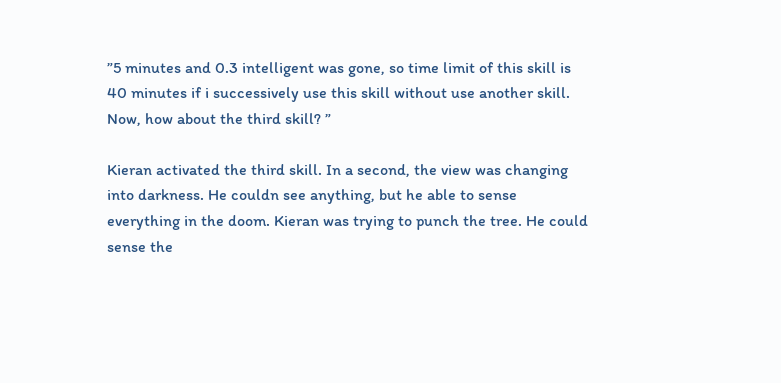”5 minutes and 0.3 intelligent was gone, so time limit of this skill is 40 minutes if i successively use this skill without use another skill. Now, how about the third skill? ”

Kieran activated the third skill. In a second, the view was changing into darkness. He couldn see anything, but he able to sense everything in the doom. Kieran was trying to punch the tree. He could sense the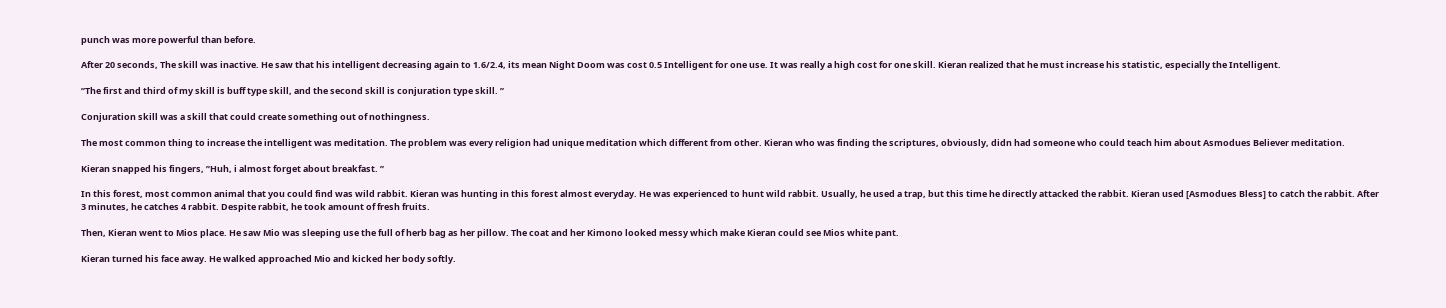punch was more powerful than before.

After 20 seconds, The skill was inactive. He saw that his intelligent decreasing again to 1.6/2.4, its mean Night Doom was cost 0.5 Intelligent for one use. It was really a high cost for one skill. Kieran realized that he must increase his statistic, especially the Intelligent.

”The first and third of my skill is buff type skill, and the second skill is conjuration type skill. ”

Conjuration skill was a skill that could create something out of nothingness.

The most common thing to increase the intelligent was meditation. The problem was every religion had unique meditation which different from other. Kieran who was finding the scriptures, obviously, didn had someone who could teach him about Asmodues Believer meditation.

Kieran snapped his fingers, ”Huh, i almost forget about breakfast. ”

In this forest, most common animal that you could find was wild rabbit. Kieran was hunting in this forest almost everyday. He was experienced to hunt wild rabbit. Usually, he used a trap, but this time he directly attacked the rabbit. Kieran used [Asmodues Bless] to catch the rabbit. After 3 minutes, he catches 4 rabbit. Despite rabbit, he took amount of fresh fruits.

Then, Kieran went to Mios place. He saw Mio was sleeping use the full of herb bag as her pillow. The coat and her Kimono looked messy which make Kieran could see Mios white pant.

Kieran turned his face away. He walked approached Mio and kicked her body softly.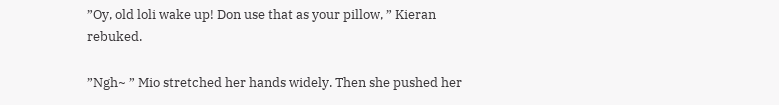”Oy, old loli wake up! Don use that as your pillow, ” Kieran rebuked.

”Ngh~ ” Mio stretched her hands widely. Then she pushed her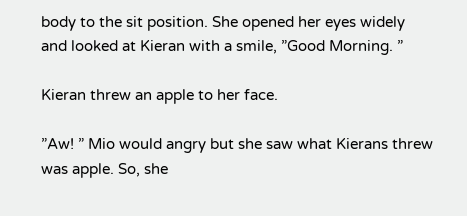body to the sit position. She opened her eyes widely and looked at Kieran with a smile, ”Good Morning. ”

Kieran threw an apple to her face.

”Aw! ” Mio would angry but she saw what Kierans threw was apple. So, she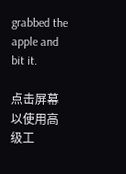grabbed the apple and bit it.

点击屏幕以使用高级工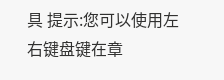具 提示:您可以使用左右键盘键在章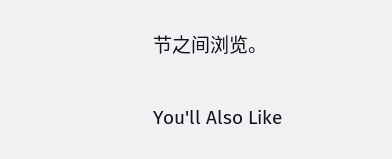节之间浏览。

You'll Also Like